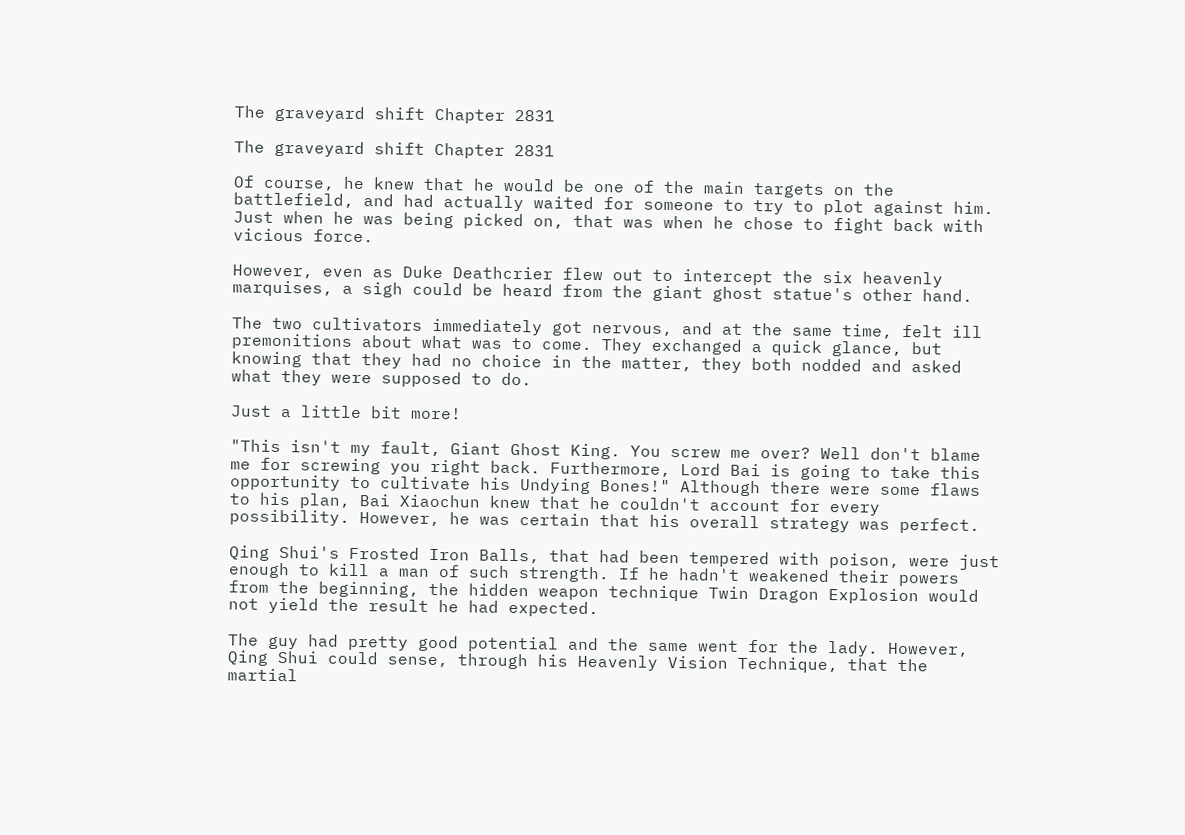The graveyard shift Chapter 2831

The graveyard shift Chapter 2831

Of course, he knew that he would be one of the main targets on the battlefield, and had actually waited for someone to try to plot against him. Just when he was being picked on, that was when he chose to fight back with vicious force.

However, even as Duke Deathcrier flew out to intercept the six heavenly marquises, a sigh could be heard from the giant ghost statue's other hand.

The two cultivators immediately got nervous, and at the same time, felt ill premonitions about what was to come. They exchanged a quick glance, but knowing that they had no choice in the matter, they both nodded and asked what they were supposed to do.

Just a little bit more!

"This isn't my fault, Giant Ghost King. You screw me over? Well don't blame me for screwing you right back. Furthermore, Lord Bai is going to take this opportunity to cultivate his Undying Bones!" Although there were some flaws to his plan, Bai Xiaochun knew that he couldn't account for every possibility. However, he was certain that his overall strategy was perfect.

Qing Shui's Frosted Iron Balls, that had been tempered with poison, were just enough to kill a man of such strength. If he hadn't weakened their powers from the beginning, the hidden weapon technique Twin Dragon Explosion would not yield the result he had expected.

The guy had pretty good potential and the same went for the lady. However, Qing Shui could sense, through his Heavenly Vision Technique, that the martial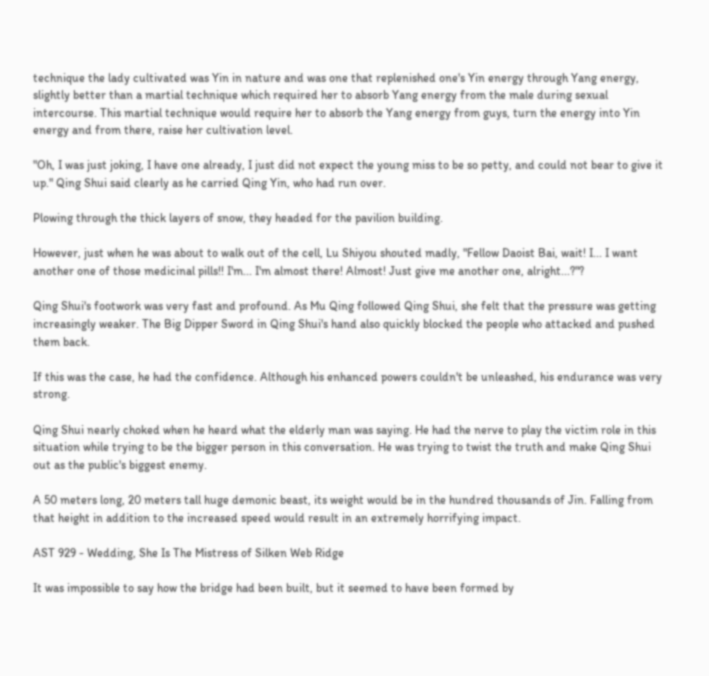technique the lady cultivated was Yin in nature and was one that replenished one's Yin energy through Yang energy, slightly better than a martial technique which required her to absorb Yang energy from the male during sexual intercourse. This martial technique would require her to absorb the Yang energy from guys, turn the energy into Yin energy and from there, raise her cultivation level.

"Oh, I was just joking, I have one already, I just did not expect the young miss to be so petty, and could not bear to give it up." Qing Shui said clearly as he carried Qing Yin, who had run over.

Plowing through the thick layers of snow, they headed for the pavilion building.

However, just when he was about to walk out of the cell, Lu Shiyou shouted madly, "Fellow Daoist Bai, wait! I... I want another one of those medicinal pills!! I'm... I'm almost there! Almost! Just give me another one, alright...?"?

Qing Shui's footwork was very fast and profound. As Mu Qing followed Qing Shui, she felt that the pressure was getting increasingly weaker. The Big Dipper Sword in Qing Shui's hand also quickly blocked the people who attacked and pushed them back.

If this was the case, he had the confidence. Although his enhanced powers couldn't be unleashed, his endurance was very strong.

Qing Shui nearly choked when he heard what the elderly man was saying. He had the nerve to play the victim role in this situation while trying to be the bigger person in this conversation. He was trying to twist the truth and make Qing Shui out as the public's biggest enemy.

A 50 meters long, 20 meters tall huge demonic beast, its weight would be in the hundred thousands of Jin. Falling from that height in addition to the increased speed would result in an extremely horrifying impact.

AST 929 - Wedding, She Is The Mistress of Silken Web Ridge

It was impossible to say how the bridge had been built, but it seemed to have been formed by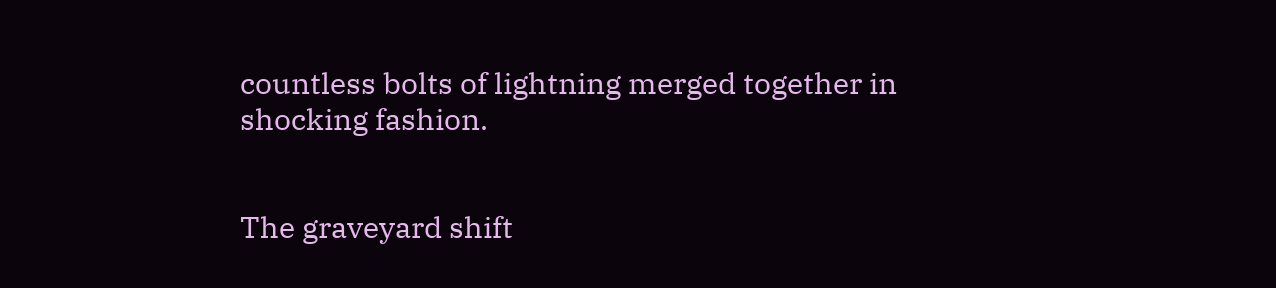countless bolts of lightning merged together in shocking fashion.


The graveyard shift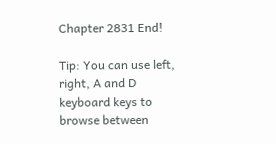Chapter 2831 End!

Tip: You can use left, right, A and D keyboard keys to browse between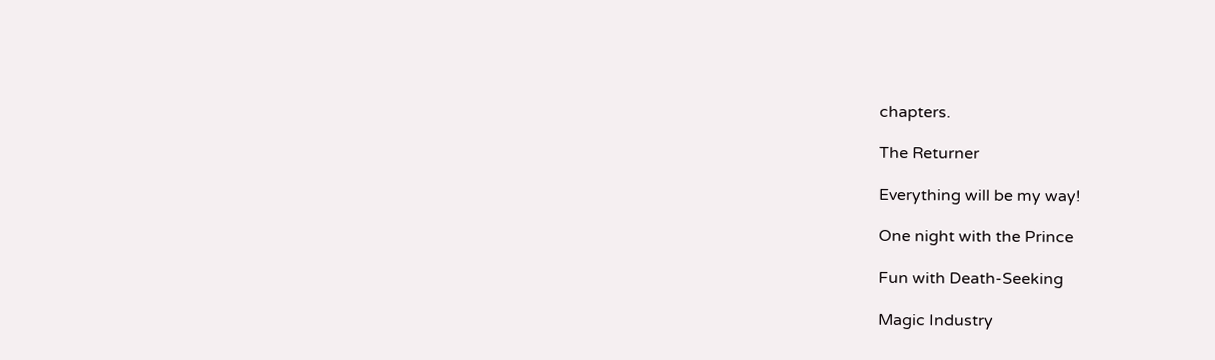chapters.

The Returner

Everything will be my way!

One night with the Prince

Fun with Death-Seeking

Magic Industry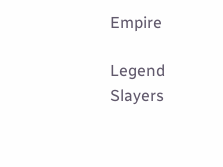Empire

Legend Slayers